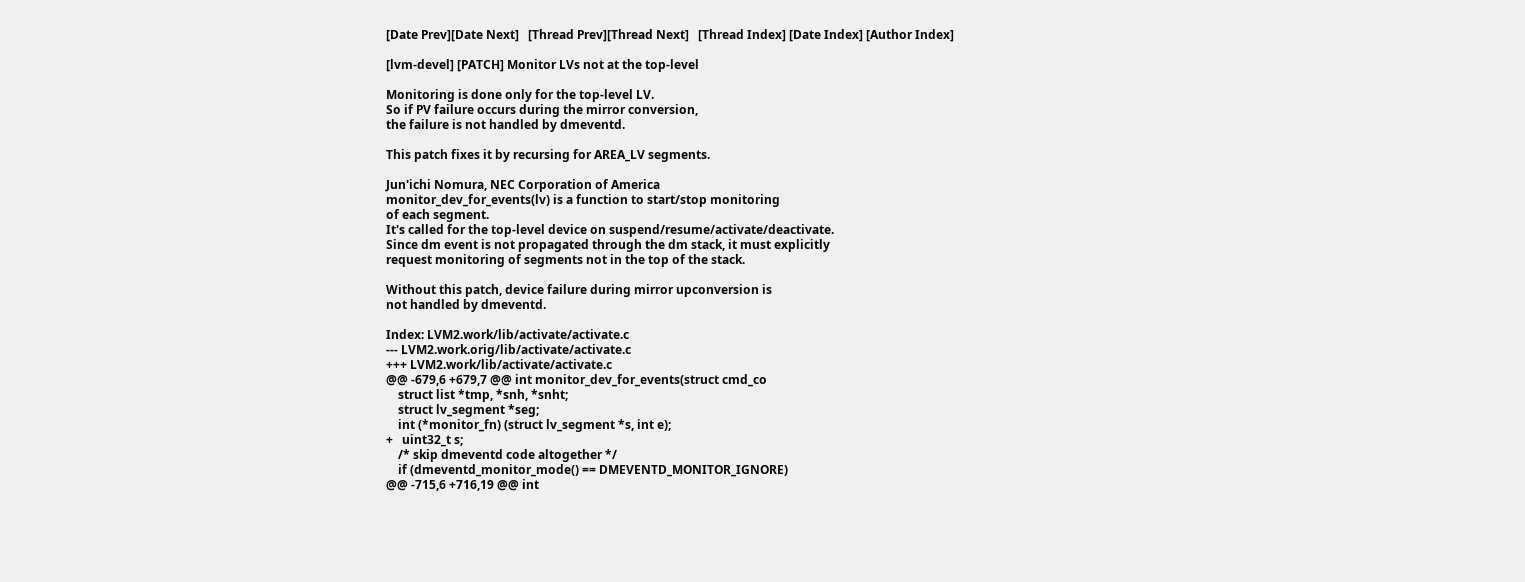[Date Prev][Date Next]   [Thread Prev][Thread Next]   [Thread Index] [Date Index] [Author Index]

[lvm-devel] [PATCH] Monitor LVs not at the top-level

Monitoring is done only for the top-level LV.
So if PV failure occurs during the mirror conversion,
the failure is not handled by dmeventd.

This patch fixes it by recursing for AREA_LV segments.

Jun'ichi Nomura, NEC Corporation of America
monitor_dev_for_events(lv) is a function to start/stop monitoring
of each segment.
It's called for the top-level device on suspend/resume/activate/deactivate.
Since dm event is not propagated through the dm stack, it must explicitly
request monitoring of segments not in the top of the stack.

Without this patch, device failure during mirror upconversion is
not handled by dmeventd.

Index: LVM2.work/lib/activate/activate.c
--- LVM2.work.orig/lib/activate/activate.c
+++ LVM2.work/lib/activate/activate.c
@@ -679,6 +679,7 @@ int monitor_dev_for_events(struct cmd_co
    struct list *tmp, *snh, *snht;
    struct lv_segment *seg;
    int (*monitor_fn) (struct lv_segment *s, int e);
+   uint32_t s;
    /* skip dmeventd code altogether */
    if (dmeventd_monitor_mode() == DMEVENTD_MONITOR_IGNORE)
@@ -715,6 +716,19 @@ int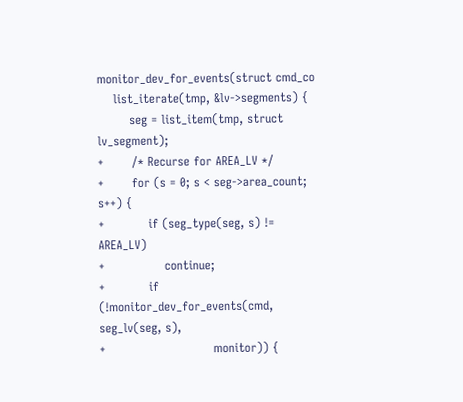monitor_dev_for_events(struct cmd_co
    list_iterate(tmp, &lv->segments) {
        seg = list_item(tmp, struct lv_segment);
+       /* Recurse for AREA_LV */
+       for (s = 0; s < seg->area_count; s++) {
+           if (seg_type(seg, s) != AREA_LV)
+               continue;
+           if (!monitor_dev_for_events(cmd, seg_lv(seg, s),
+                           monitor)) {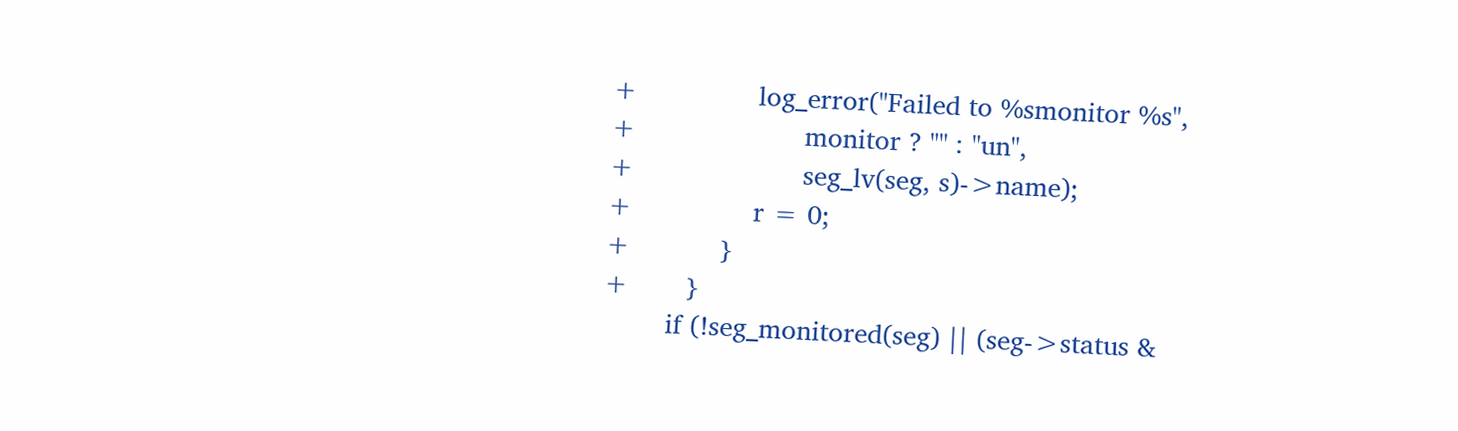+               log_error("Failed to %smonitor %s",
+                     monitor ? "" : "un",
+                     seg_lv(seg, s)->name);
+               r = 0;
+           }
+       }
        if (!seg_monitored(seg) || (seg->status &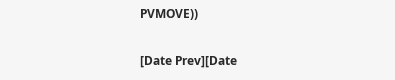PVMOVE))

[Date Prev][Date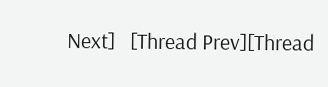Next]   [Thread Prev][Thread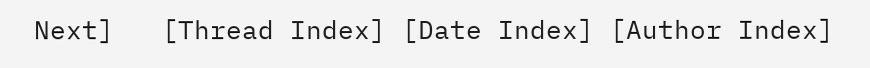Next]   [Thread Index] [Date Index] [Author Index]